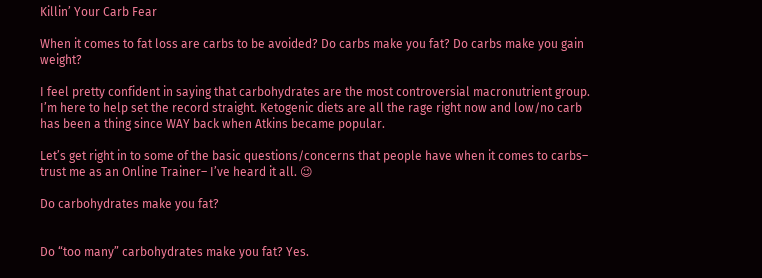Killin’ Your Carb Fear

When it comes to fat loss are carbs to be avoided? Do carbs make you fat? Do carbs make you gain weight?

I feel pretty confident in saying that carbohydrates are the most controversial macronutrient group. I’m here to help set the record straight. Ketogenic diets are all the rage right now and low/no carb has been a thing since WAY back when Atkins became popular.

Let’s get right in to some of the basic questions/concerns that people have when it comes to carbs– trust me as an Online Trainer– I’ve heard it all. 😉

Do carbohydrates make you fat?


Do “too many” carbohydrates make you fat? Yes.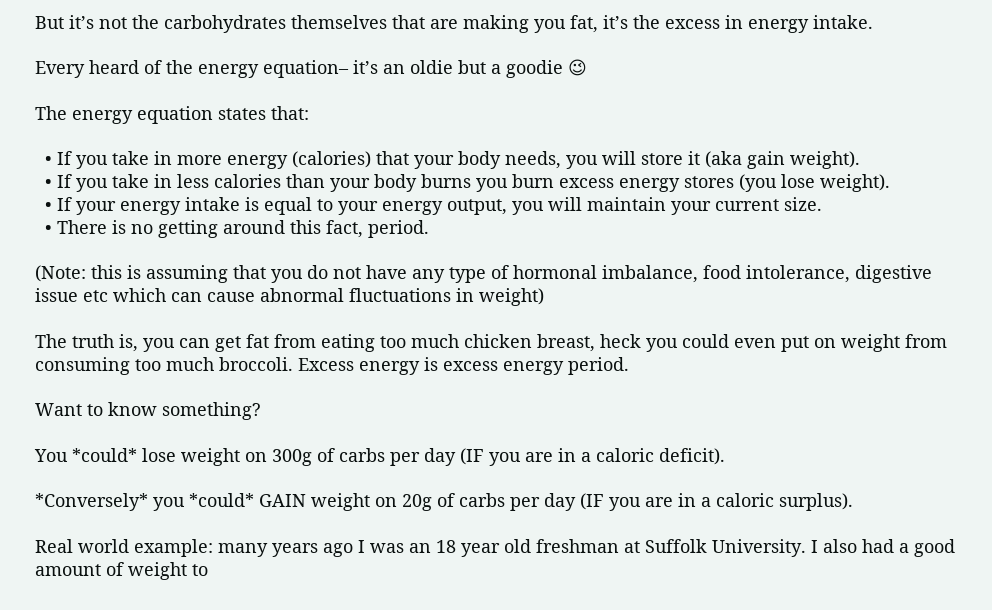But it’s not the carbohydrates themselves that are making you fat, it’s the excess in energy intake.

Every heard of the energy equation– it’s an oldie but a goodie 😉

The energy equation states that:

  • If you take in more energy (calories) that your body needs, you will store it (aka gain weight).
  • If you take in less calories than your body burns you burn excess energy stores (you lose weight).
  • If your energy intake is equal to your energy output, you will maintain your current size.
  • There is no getting around this fact, period.

(Note: this is assuming that you do not have any type of hormonal imbalance, food intolerance, digestive issue etc which can cause abnormal fluctuations in weight)

The truth is, you can get fat from eating too much chicken breast, heck you could even put on weight from consuming too much broccoli. Excess energy is excess energy period.

Want to know something?

You *could* lose weight on 300g of carbs per day (IF you are in a caloric deficit).

*Conversely* you *could* GAIN weight on 20g of carbs per day (IF you are in a caloric surplus).

Real world example: many years ago I was an 18 year old freshman at Suffolk University. I also had a good amount of weight to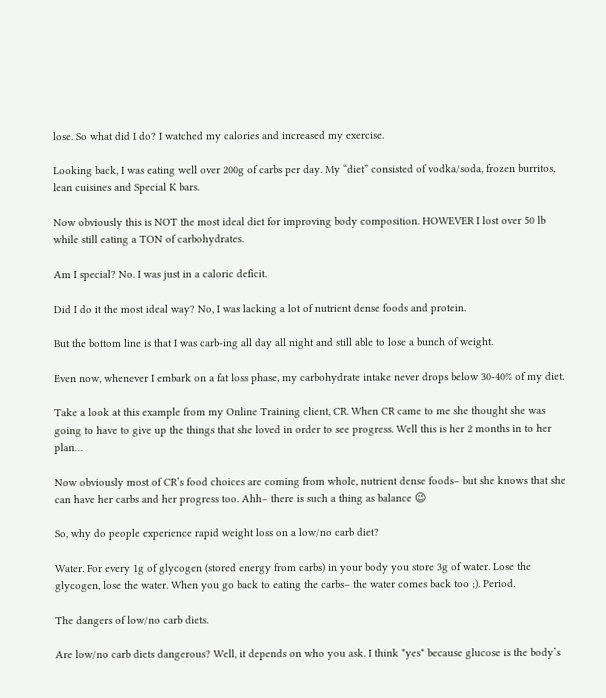lose. So what did I do? I watched my calories and increased my exercise.

Looking back, I was eating well over 200g of carbs per day. My “diet” consisted of vodka/soda, frozen burritos, lean cuisines and Special K bars.

Now obviously this is NOT the most ideal diet for improving body composition. HOWEVER I lost over 50 lb while still eating a TON of carbohydrates.

Am I special? No. I was just in a caloric deficit.

Did I do it the most ideal way? No, I was lacking a lot of nutrient dense foods and protein.

But the bottom line is that I was carb-ing all day all night and still able to lose a bunch of weight.

Even now, whenever I embark on a fat loss phase, my carbohydrate intake never drops below 30-40% of my diet.

Take a look at this example from my Online Training client, CR. When CR came to me she thought she was going to have to give up the things that she loved in order to see progress. Well this is her 2 months in to her plan…

Now obviously most of CR’s food choices are coming from whole, nutrient dense foods– but she knows that she can have her carbs and her progress too. Ahh– there is such a thing as balance 😉

So, why do people experience rapid weight loss on a low/no carb diet?

Water. For every 1g of glycogen (stored energy from carbs) in your body you store 3g of water. Lose the glycogen, lose the water. When you go back to eating the carbs– the water comes back too ;). Period.

The dangers of low/no carb diets.

Are low/no carb diets dangerous? Well, it depends on who you ask. I think *yes* because glucose is the body’s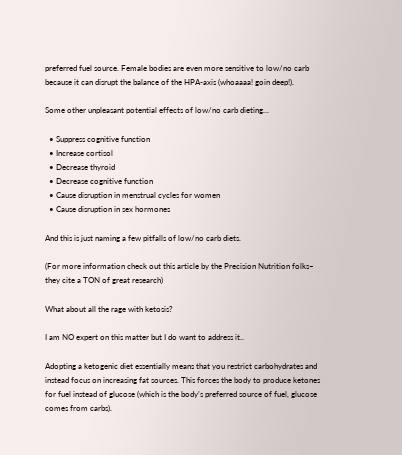preferred fuel source. Female bodies are even more sensitive to low/no carb because it can disrupt the balance of the HPA-axis (whoaaaa! goin deep!).

Some other unpleasant potential effects of low/no carb dieting…

  • Suppress cognitive function
  • Increase cortisol
  • Decrease thyroid
  • Decrease cognitive function
  • Cause disruption in menstrual cycles for women
  • Cause disruption in sex hormones

And this is just naming a few pitfalls of low/no carb diets.

(For more information check out this article by the Precision Nutrition folks– they cite a TON of great research)

What about all the rage with ketosis?

I am NO expert on this matter but I do want to address it..

Adopting a ketogenic diet essentially means that you restrict carbohydrates and instead focus on increasing fat sources. This forces the body to produce ketones for fuel instead of glucose (which is the body’s preferred source of fuel, glucose comes from carbs).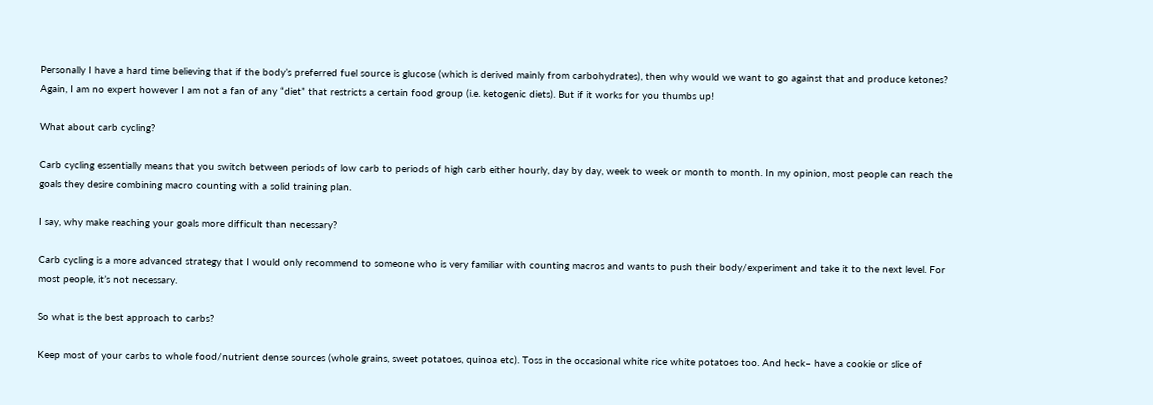Personally I have a hard time believing that if the body’s preferred fuel source is glucose (which is derived mainly from carbohydrates), then why would we want to go against that and produce ketones? Again, I am no expert however I am not a fan of any “diet” that restricts a certain food group (i.e. ketogenic diets). But if it works for you thumbs up!

What about carb cycling?

Carb cycling essentially means that you switch between periods of low carb to periods of high carb either hourly, day by day, week to week or month to month. In my opinion, most people can reach the goals they desire combining macro counting with a solid training plan.

I say, why make reaching your goals more difficult than necessary?

Carb cycling is a more advanced strategy that I would only recommend to someone who is very familiar with counting macros and wants to push their body/experiment and take it to the next level. For most people, it’s not necessary.

So what is the best approach to carbs?

Keep most of your carbs to whole food/nutrient dense sources (whole grains, sweet potatoes, quinoa etc). Toss in the occasional white rice white potatoes too. And heck– have a cookie or slice of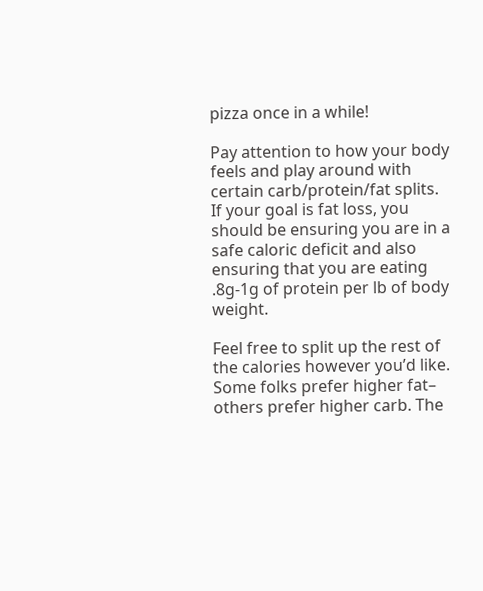pizza once in a while!

Pay attention to how your body feels and play around with certain carb/protein/fat splits. If your goal is fat loss, you should be ensuring you are in a safe caloric deficit and also ensuring that you are eating .8g-1g of protein per lb of body weight.

Feel free to split up the rest of the calories however you’d like. Some folks prefer higher fat– others prefer higher carb. The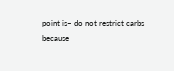point is– do not restrict carbs because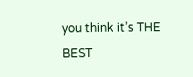you think it’s THE BEST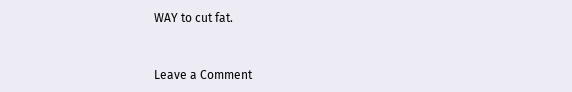WAY to cut fat.


Leave a Comment